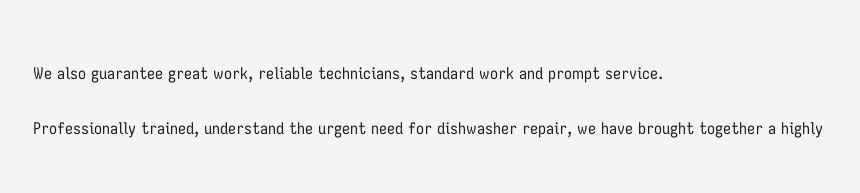We also guarantee great work, reliable technicians, standard work and prompt service.

Professionally trained, understand the urgent need for dishwasher repair, we have brought together a highly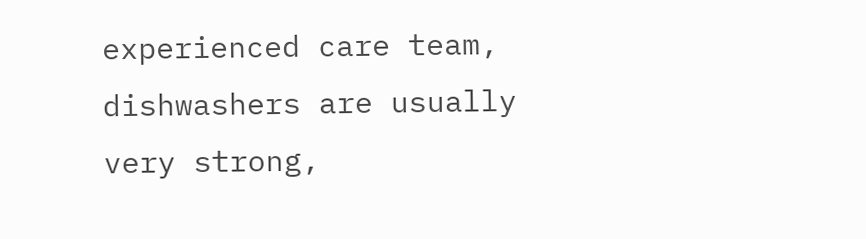experienced care team, dishwashers are usually very strong,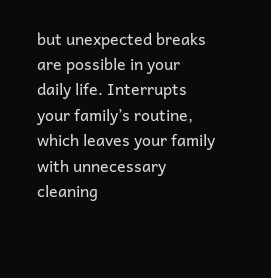but unexpected breaks are possible in your daily life. Interrupts your family’s routine, which leaves your family with unnecessary cleaning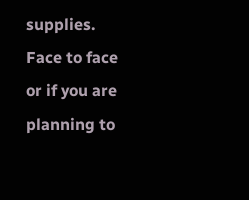supplies. Face to face or if you are planning to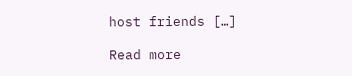host friends […]

Read more